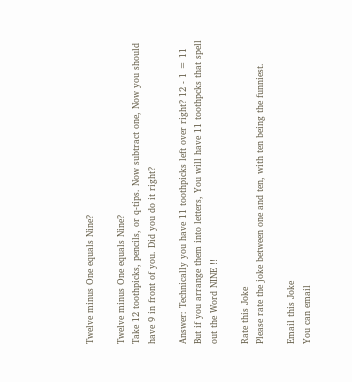Twelve minus One equals Nine?

Twelve minus One equals Nine?
Take 12 toothpicks, pencils, or q-tips. Now subtract one, Now you should have 9 in front of you. Did you do it right?

Answer: Technically you have 11 toothpicks left over right? 12 - 1 = 11
But if you arrange them into letters, You will have 11 toothpcks that spell out the Word NINE !!

Rate this Joke
Please rate the joke between one and ten, with ten being the funniest.

Email this Joke
You can email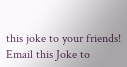this joke to your friends!
Email this Joke to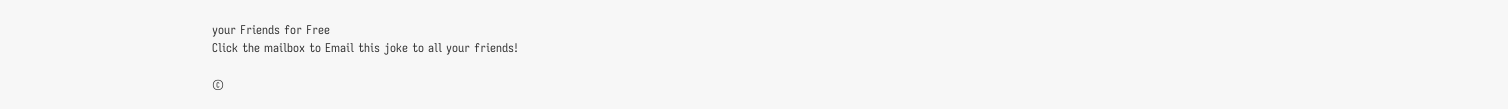your Friends for Free
Click the mailbox to Email this joke to all your friends!

©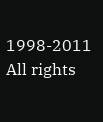1998-2011 All rights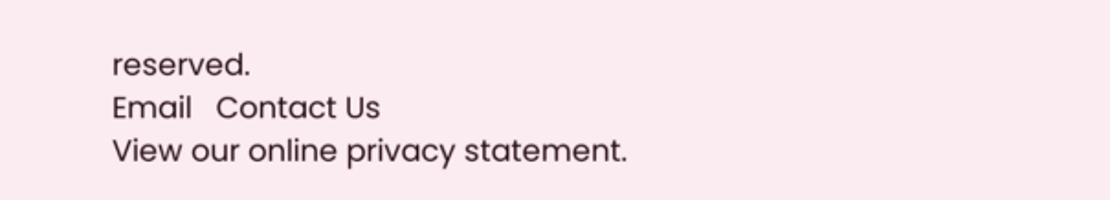reserved.
Email   Contact Us
View our online privacy statement.